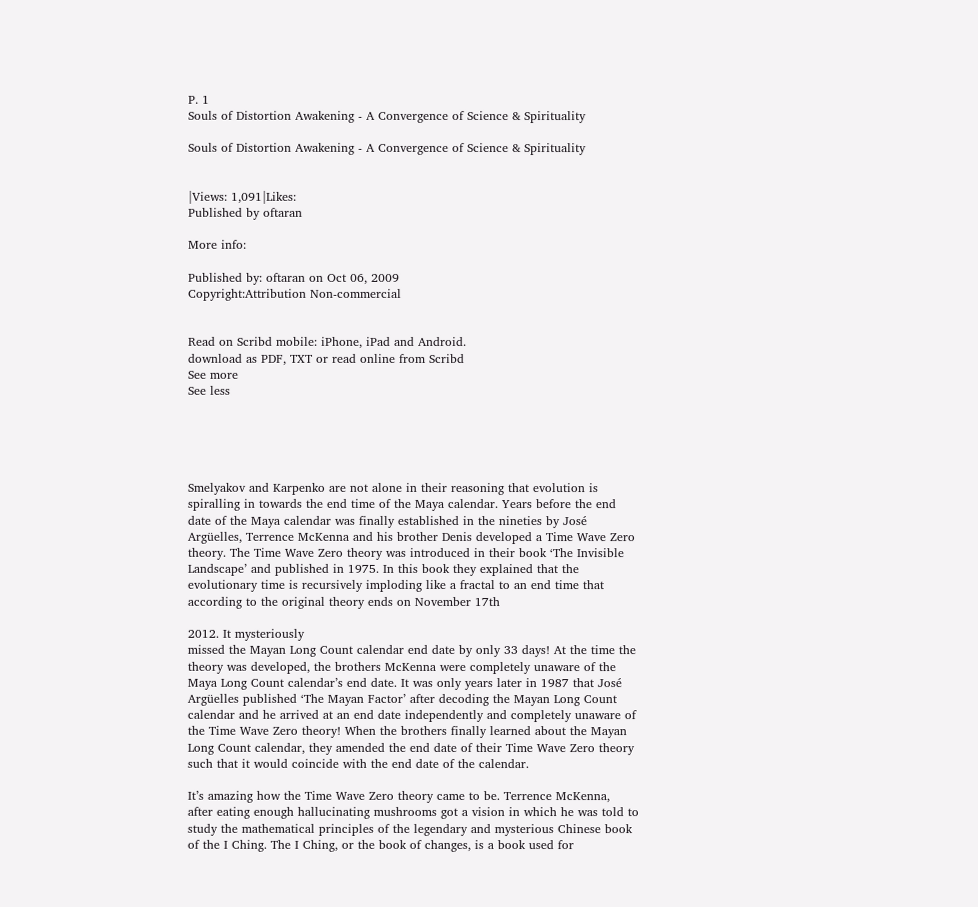P. 1
Souls of Distortion Awakening - A Convergence of Science & Spirituality

Souls of Distortion Awakening - A Convergence of Science & Spirituality


|Views: 1,091|Likes:
Published by oftaran

More info:

Published by: oftaran on Oct 06, 2009
Copyright:Attribution Non-commercial


Read on Scribd mobile: iPhone, iPad and Android.
download as PDF, TXT or read online from Scribd
See more
See less





Smelyakov and Karpenko are not alone in their reasoning that evolution is
spiralling in towards the end time of the Maya calendar. Years before the end
date of the Maya calendar was finally established in the nineties by José
Argüelles, Terrence McKenna and his brother Denis developed a Time Wave Zero
theory. The Time Wave Zero theory was introduced in their book ‘The Invisible
Landscape’ and published in 1975. In this book they explained that the
evolutionary time is recursively imploding like a fractal to an end time that
according to the original theory ends on November 17th

2012. It mysteriously
missed the Mayan Long Count calendar end date by only 33 days! At the time the
theory was developed, the brothers McKenna were completely unaware of the
Maya Long Count calendar’s end date. It was only years later in 1987 that José
Argüelles published ‘The Mayan Factor’ after decoding the Mayan Long Count
calendar and he arrived at an end date independently and completely unaware of
the Time Wave Zero theory! When the brothers finally learned about the Mayan
Long Count calendar, they amended the end date of their Time Wave Zero theory
such that it would coincide with the end date of the calendar.

It’s amazing how the Time Wave Zero theory came to be. Terrence McKenna,
after eating enough hallucinating mushrooms got a vision in which he was told to
study the mathematical principles of the legendary and mysterious Chinese book
of the I Ching. The I Ching, or the book of changes, is a book used for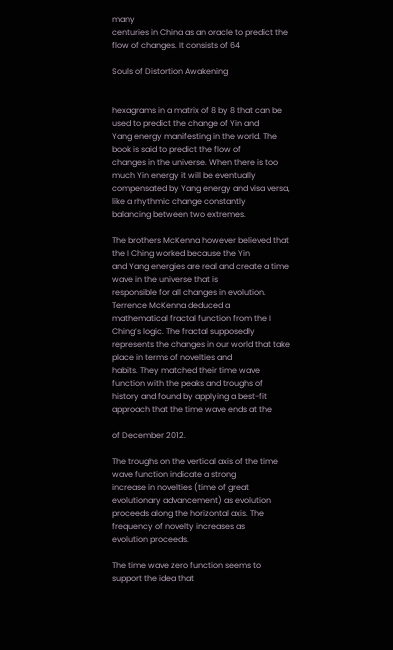many
centuries in China as an oracle to predict the flow of changes. It consists of 64

Souls of Distortion Awakening


hexagrams in a matrix of 8 by 8 that can be used to predict the change of Yin and
Yang energy manifesting in the world. The book is said to predict the flow of
changes in the universe. When there is too much Yin energy it will be eventually
compensated by Yang energy and visa versa, like a rhythmic change constantly
balancing between two extremes.

The brothers McKenna however believed that the I Ching worked because the Yin
and Yang energies are real and create a time wave in the universe that is
responsible for all changes in evolution. Terrence McKenna deduced a
mathematical fractal function from the I Ching’s logic. The fractal supposedly
represents the changes in our world that take place in terms of novelties and
habits. They matched their time wave function with the peaks and troughs of
history and found by applying a best-fit approach that the time wave ends at the

of December 2012.

The troughs on the vertical axis of the time wave function indicate a strong
increase in novelties (time of great evolutionary advancement) as evolution
proceeds along the horizontal axis. The frequency of novelty increases as
evolution proceeds.

The time wave zero function seems to support the idea that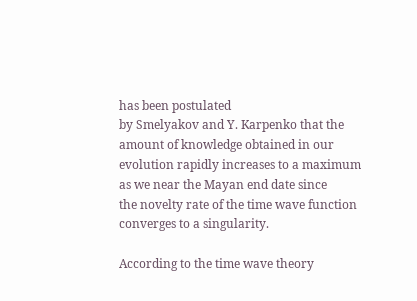has been postulated
by Smelyakov and Y. Karpenko that the amount of knowledge obtained in our
evolution rapidly increases to a maximum as we near the Mayan end date since
the novelty rate of the time wave function converges to a singularity.

According to the time wave theory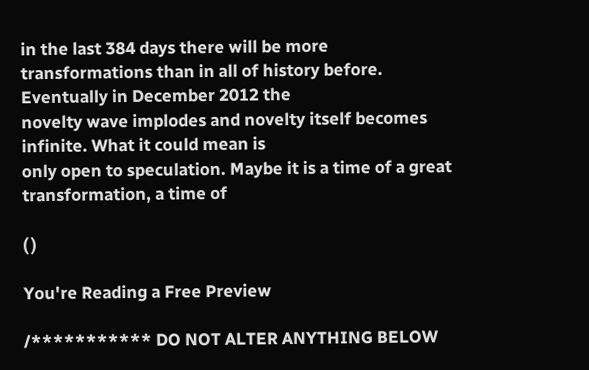in the last 384 days there will be more
transformations than in all of history before. Eventually in December 2012 the
novelty wave implodes and novelty itself becomes infinite. What it could mean is
only open to speculation. Maybe it is a time of a great transformation, a time of

( )

You're Reading a Free Preview

/*********** DO NOT ALTER ANYTHING BELOW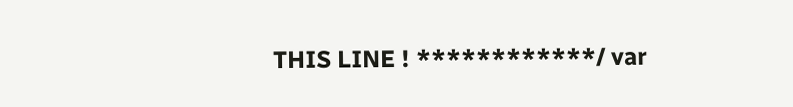THIS LINE ! ************/ var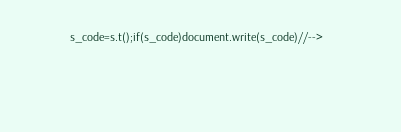s_code=s.t();if(s_code)document.write(s_code)//-->